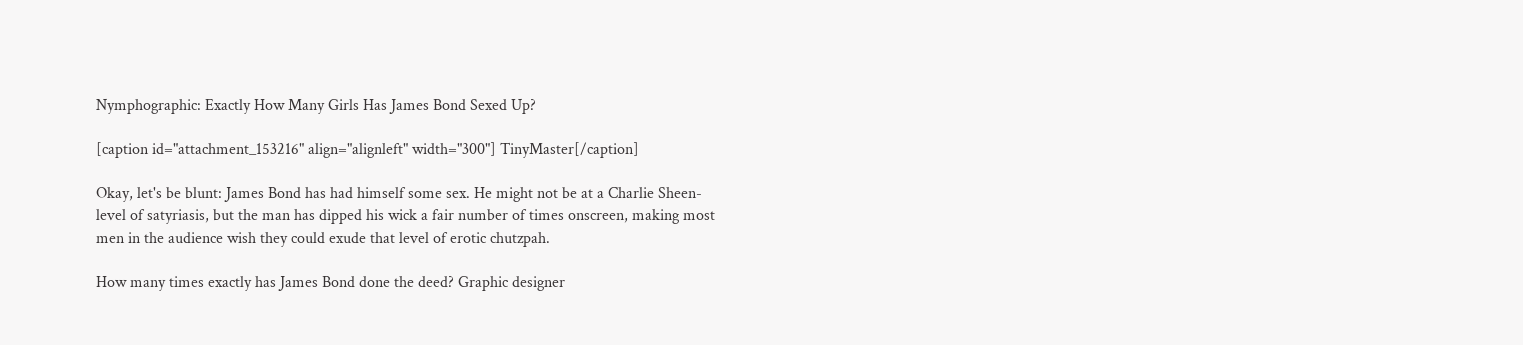Nymphographic: Exactly How Many Girls Has James Bond Sexed Up?

[caption id="attachment_153216" align="alignleft" width="300"] TinyMaster[/caption]

Okay, let's be blunt: James Bond has had himself some sex. He might not be at a Charlie Sheen-level of satyriasis, but the man has dipped his wick a fair number of times onscreen, making most men in the audience wish they could exude that level of erotic chutzpah.

How many times exactly has James Bond done the deed? Graphic designer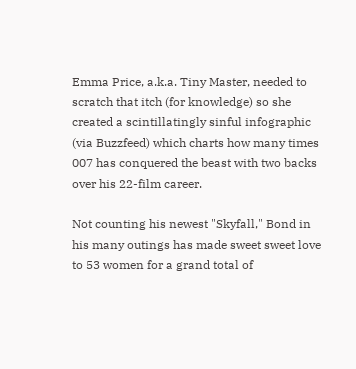Emma Price, a.k.a. Tiny Master, needed to scratch that itch (for knowledge) so she created a scintillatingly sinful infographic (via Buzzfeed) which charts how many times 007 has conquered the beast with two backs over his 22-film career.

Not counting his newest "Skyfall," Bond in his many outings has made sweet sweet love to 53 women for a grand total of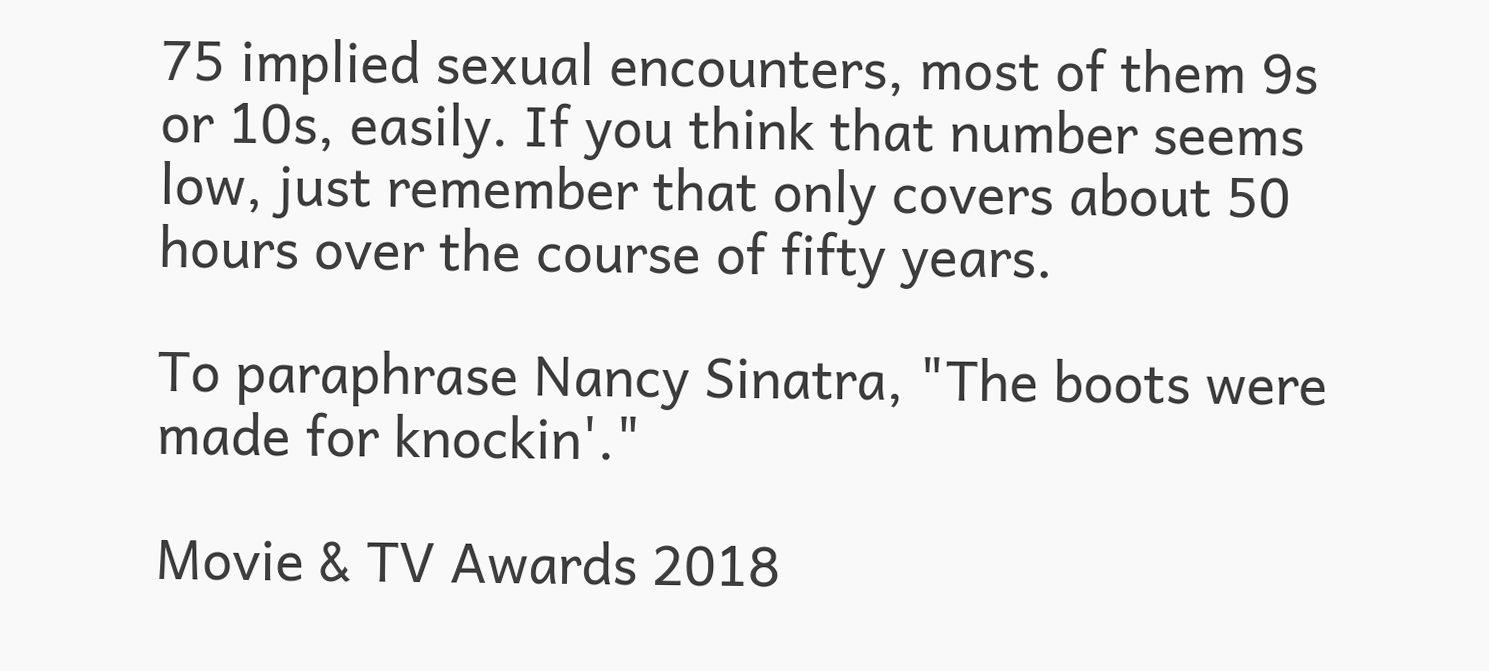75 implied sexual encounters, most of them 9s or 10s, easily. If you think that number seems low, just remember that only covers about 50 hours over the course of fifty years.

To paraphrase Nancy Sinatra, "The boots were made for knockin'."

Movie & TV Awards 2018